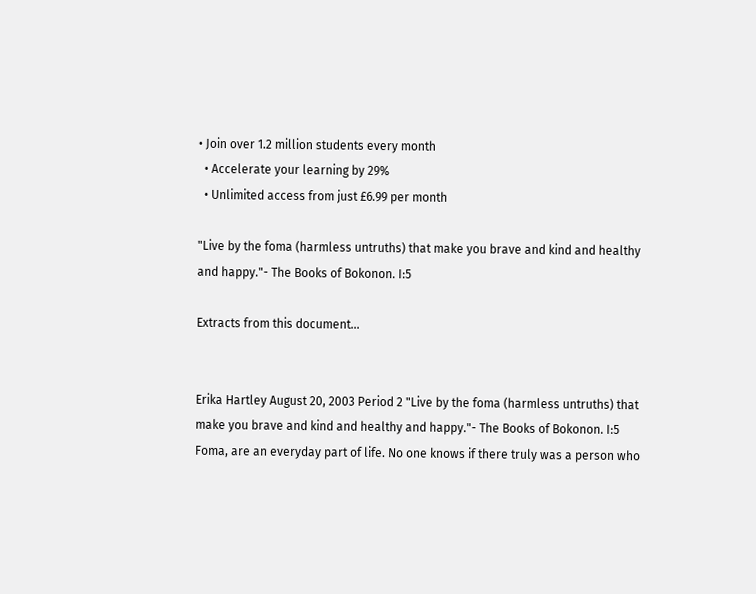• Join over 1.2 million students every month
  • Accelerate your learning by 29%
  • Unlimited access from just £6.99 per month

"Live by the foma (harmless untruths) that make you brave and kind and healthy and happy."- The Books of Bokonon. I:5

Extracts from this document...


Erika Hartley August 20, 2003 Period 2 "Live by the foma (harmless untruths) that make you brave and kind and healthy and happy."- The Books of Bokonon. I:5 Foma, are an everyday part of life. No one knows if there truly was a person who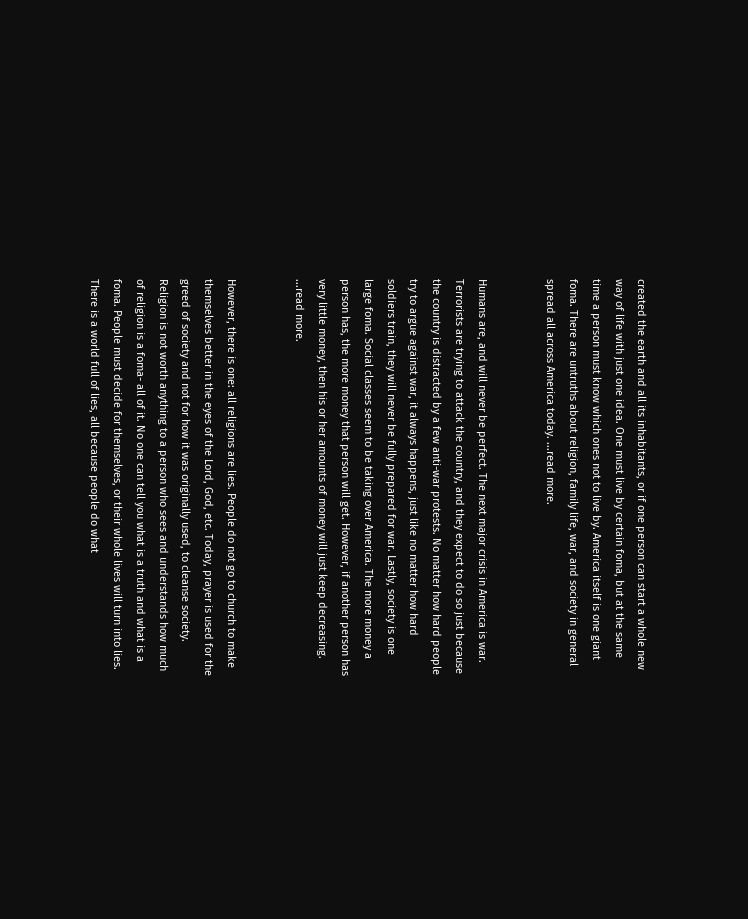created the earth and all its inhabitants, or if one person can start a whole new way of life with just one idea. One must live by certain foma, but at the same time a person must know which ones not to live by. America itself is one giant foma. There are untruths about religion, family life, war, and society in general spread all across America today. ...read more.


Humans are, and will never be perfect. The next major crisis in America is war. Terrorists are trying to attack the country, and they expect to do so just because the country is distracted by a few anti-war protests. No matter how hard people try to argue against war, it always happens, just like no matter how hard soldiers train, they will never be fully prepared for war. Lastly, society is one large foma. Social classes seem to be taking over America. The more money a person has, the more money that person will get. However, if another person has very little money, then his or her amounts of money will just keep decreasing. ...read more.


However, there is one: all religions are lies. People do not go to church to make themselves better in the eyes of the Lord, God, etc. Today, prayer is used for the greed of society and not for how it was originally used, to cleanse society. Religion is not worth anything to a person who sees and understands how much of religion is a foma- all of it. No one can tell you what is a truth and what is a foma. People must decide for themselves, or their whole lives will turn into lies. There is a world full of lies, all because people do what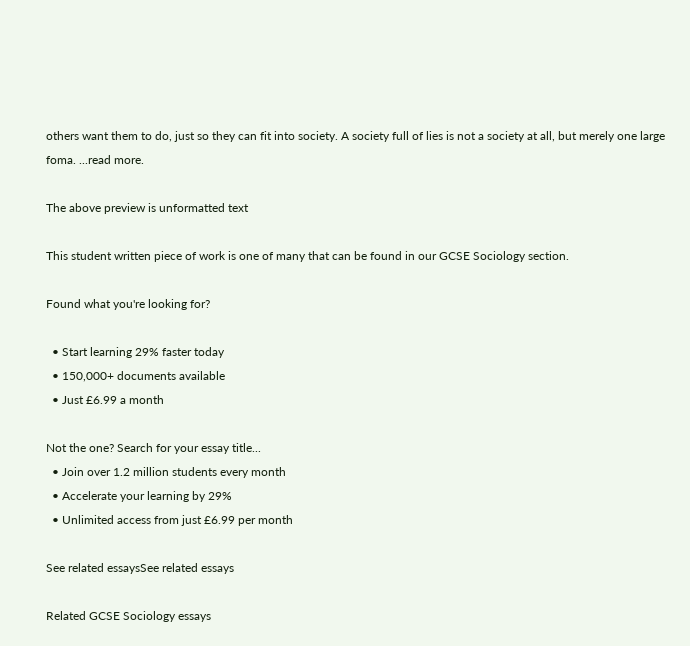others want them to do, just so they can fit into society. A society full of lies is not a society at all, but merely one large foma. ...read more.

The above preview is unformatted text

This student written piece of work is one of many that can be found in our GCSE Sociology section.

Found what you're looking for?

  • Start learning 29% faster today
  • 150,000+ documents available
  • Just £6.99 a month

Not the one? Search for your essay title...
  • Join over 1.2 million students every month
  • Accelerate your learning by 29%
  • Unlimited access from just £6.99 per month

See related essaysSee related essays

Related GCSE Sociology essays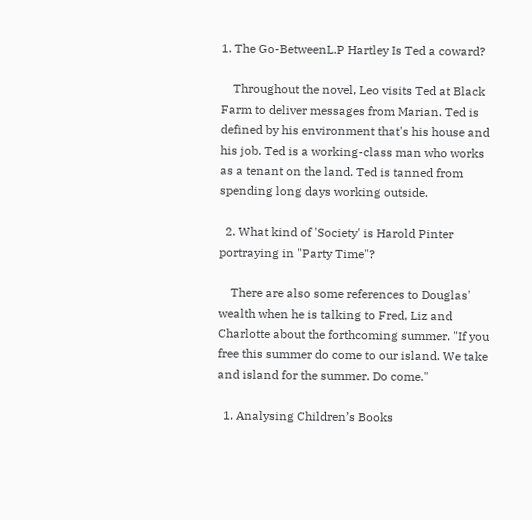1. The Go-BetweenL.P Hartley Is Ted a coward?

    Throughout the novel, Leo visits Ted at Black Farm to deliver messages from Marian. Ted is defined by his environment that's his house and his job. Ted is a working-class man who works as a tenant on the land. Ted is tanned from spending long days working outside.

  2. What kind of 'Society' is Harold Pinter portraying in "Party Time"?

    There are also some references to Douglas' wealth when he is talking to Fred, Liz and Charlotte about the forthcoming summer. "If you free this summer do come to our island. We take and island for the summer. Do come."

  1. Analysing Children’s Books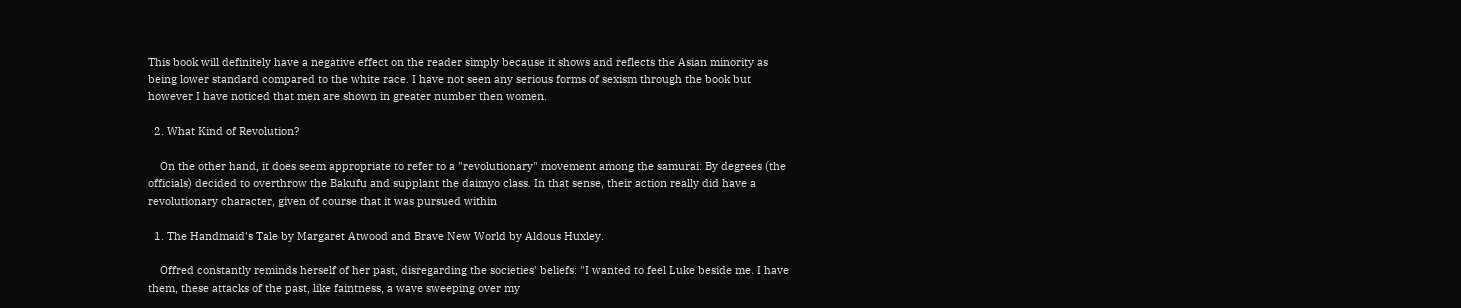This book will definitely have a negative effect on the reader simply because it shows and reflects the Asian minority as being lower standard compared to the white race. I have not seen any serious forms of sexism through the book but however I have noticed that men are shown in greater number then women.

  2. What Kind of Revolution?

    On the other hand, it does seem appropriate to refer to a "revolutionary" movement among the samurai: By degrees (the officials) decided to overthrow the Bakufu and supplant the daimyo class. In that sense, their action really did have a revolutionary character, given of course that it was pursued within

  1. The Handmaid's Tale by Margaret Atwood and Brave New World by Aldous Huxley.

    Offred constantly reminds herself of her past, disregarding the societies' beliefs: "I wanted to feel Luke beside me. I have them, these attacks of the past, like faintness, a wave sweeping over my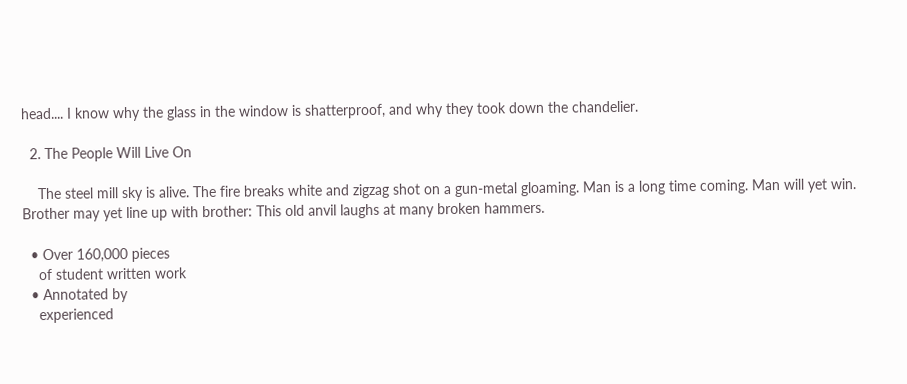head.... I know why the glass in the window is shatterproof, and why they took down the chandelier.

  2. The People Will Live On

    The steel mill sky is alive. The fire breaks white and zigzag shot on a gun-metal gloaming. Man is a long time coming. Man will yet win. Brother may yet line up with brother: This old anvil laughs at many broken hammers.

  • Over 160,000 pieces
    of student written work
  • Annotated by
    experienced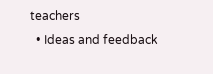teachers
  • Ideas and feedback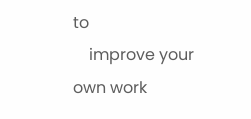to
    improve your own work